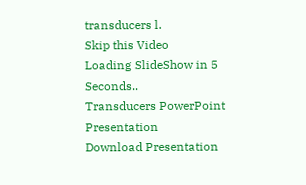transducers l.
Skip this Video
Loading SlideShow in 5 Seconds..
Transducers PowerPoint Presentation
Download Presentation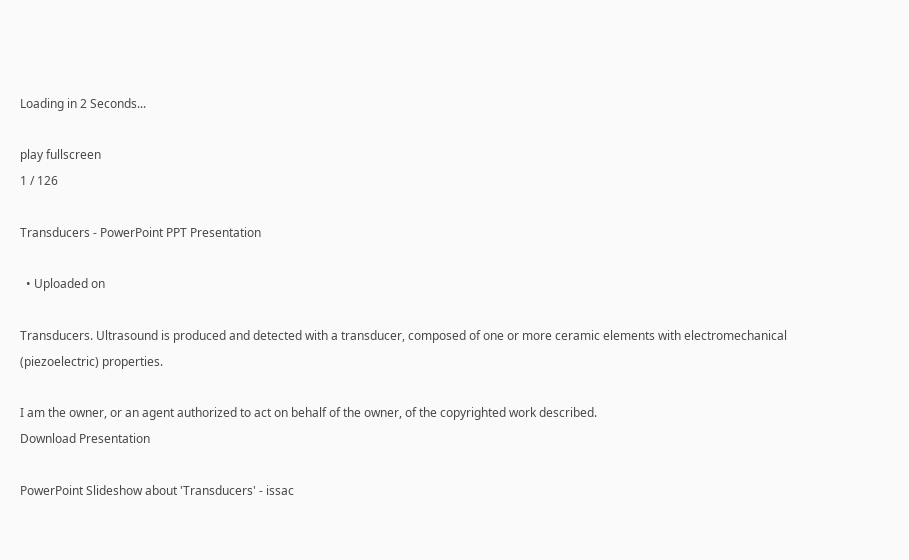Loading in 2 Seconds...

play fullscreen
1 / 126

Transducers - PowerPoint PPT Presentation

  • Uploaded on

Transducers. Ultrasound is produced and detected with a transducer, composed of one or more ceramic elements with electromechanical (piezoelectric) properties.

I am the owner, or an agent authorized to act on behalf of the owner, of the copyrighted work described.
Download Presentation

PowerPoint Slideshow about 'Transducers' - issac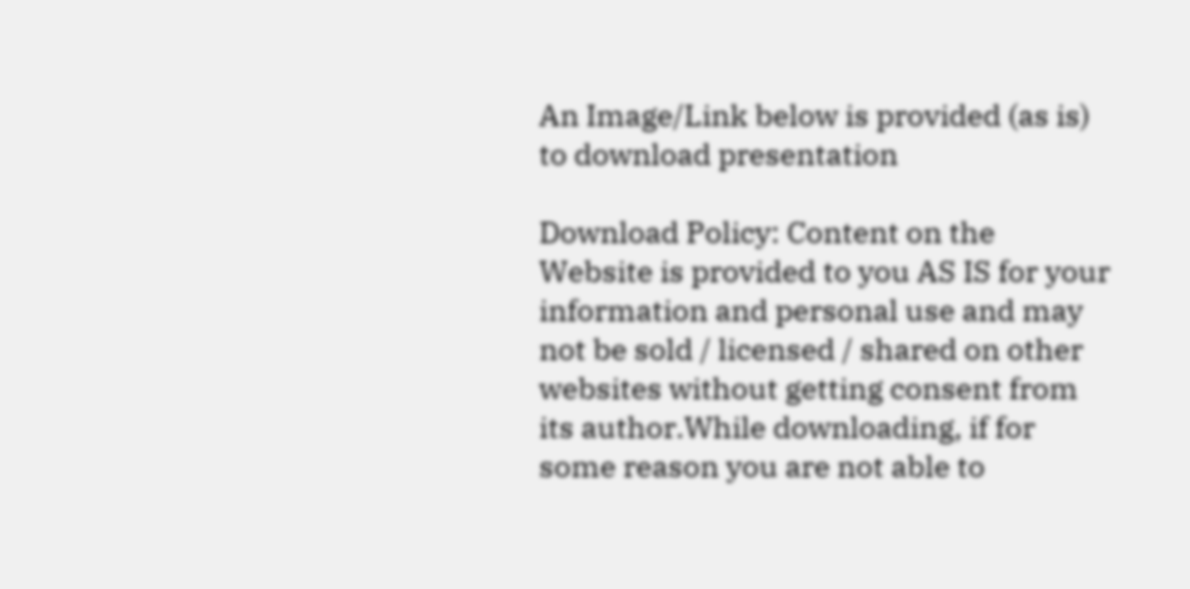An Image/Link below is provided (as is) to download presentation

Download Policy: Content on the Website is provided to you AS IS for your information and personal use and may not be sold / licensed / shared on other websites without getting consent from its author.While downloading, if for some reason you are not able to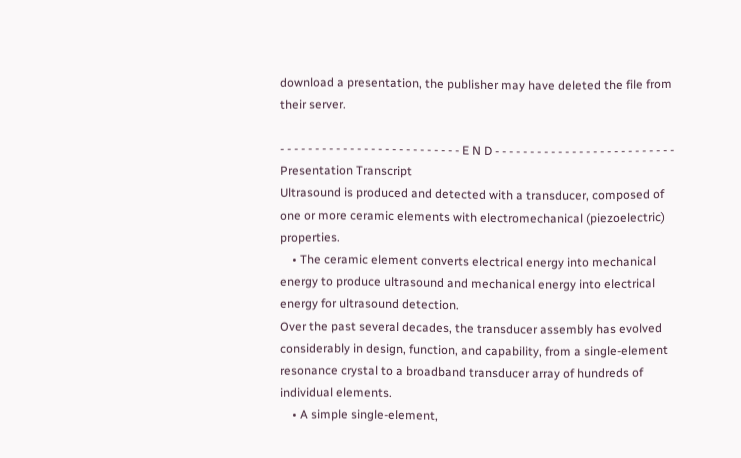download a presentation, the publisher may have deleted the file from their server.

- - - - - - - - - - - - - - - - - - - - - - - - - - E N D - - - - - - - - - - - - - - - - - - - - - - - - - -
Presentation Transcript
Ultrasound is produced and detected with a transducer, composed of one or more ceramic elements with electromechanical (piezoelectric) properties.
    • The ceramic element converts electrical energy into mechanical energy to produce ultrasound and mechanical energy into electrical energy for ultrasound detection.
Over the past several decades, the transducer assembly has evolved considerably in design, function, and capability, from a single-element resonance crystal to a broadband transducer array of hundreds of individual elements.
    • A simple single-element,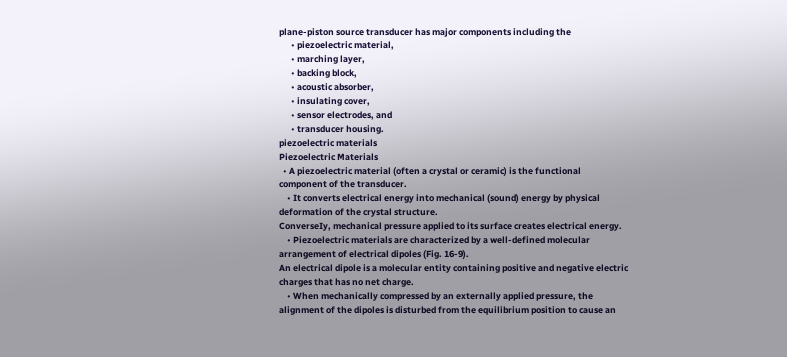plane-piston source transducer has major components including the
      • piezoelectric material,
      • marching layer,
      • backing block,
      • acoustic absorber,
      • insulating cover,
      • sensor electrodes, and
      • transducer housing.
piezoelectric materials
Piezoelectric Materials
  • A piezoelectric material (often a crystal or ceramic) is the functional component of the transducer.
    • It converts electrical energy into mechanical (sound) energy by physical deformation of the crystal structure.
ConverseIy, mechanical pressure applied to its surface creates electrical energy.
    • Piezoelectric materials are characterized by a well-defined molecular arrangement of electrical dipoles (Fig. 16-9).
An electrical dipole is a molecular entity containing positive and negative electric charges that has no net charge.
    • When mechanically compressed by an externally applied pressure, the alignment of the dipoles is disturbed from the equilibrium position to cause an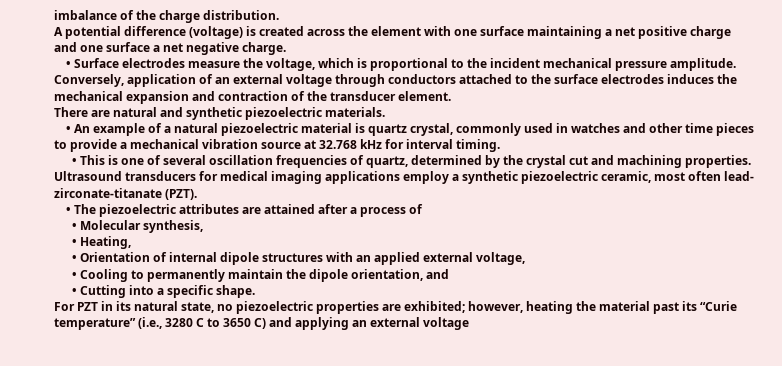imbalance of the charge distribution.
A potential difference (voltage) is created across the element with one surface maintaining a net positive charge and one surface a net negative charge.
    • Surface electrodes measure the voltage, which is proportional to the incident mechanical pressure amplitude.
Conversely, application of an external voltage through conductors attached to the surface electrodes induces the mechanical expansion and contraction of the transducer element.
There are natural and synthetic piezoelectric materials.
    • An example of a natural piezoelectric material is quartz crystal, commonly used in watches and other time pieces to provide a mechanical vibration source at 32.768 kHz for interval timing.
      • This is one of several oscillation frequencies of quartz, determined by the crystal cut and machining properties.
Ultrasound transducers for medical imaging applications employ a synthetic piezoelectric ceramic, most often lead-zirconate-titanate (PZT).
    • The piezoelectric attributes are attained after a process of
      • Molecular synthesis,
      • Heating,
      • Orientation of internal dipole structures with an applied external voltage,
      • Cooling to permanently maintain the dipole orientation, and
      • Cutting into a specific shape.
For PZT in its natural state, no piezoelectric properties are exhibited; however, heating the material past its “Curie temperature” (i.e., 3280 C to 3650 C) and applying an external voltage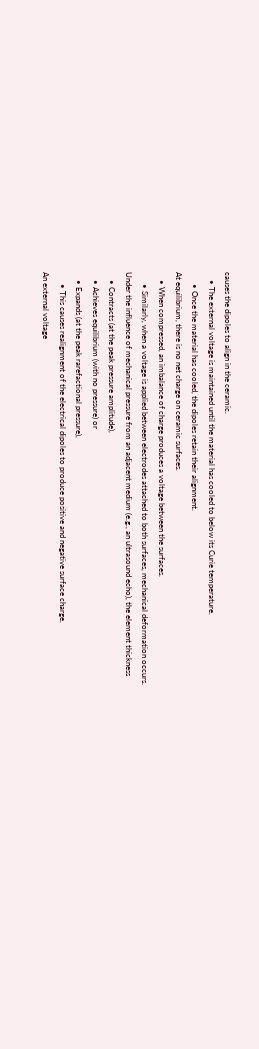causes the dipoles to align in the ceramic.
    • The external voltage is maintained until the material has cooled to below its Curie temperature.
      • Once the material has cooled, the dipoles retain their alignment.
At equilibrium, there is no net charge on ceramic surfaces.
    • When compressed, an imbalance of charge produces a voltage between the surfaces.
      • Similarly, when a voltage is applied between electrodes attached to both surfaces, mechanical deformation occurs.
Under the influence of mechanical pressure from an adjacent medium (e.g., an ultrasound echo), the element thickness
    • Contracts (at the peak pressure amplitude),
    • Achieves equilibrium (with no pressure) or
    • Expands (at the peak rarefactional pressure),
      • This causes realignment of the electrical dipoles to produce positive and negative surface charge.
An external voltage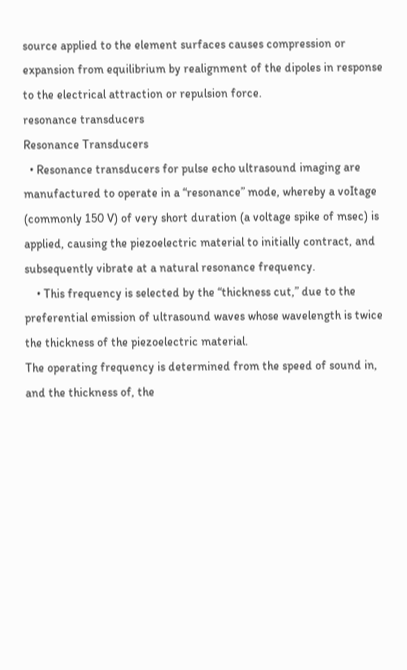source applied to the element surfaces causes compression or expansion from equilibrium by realignment of the dipoles in response to the electrical attraction or repulsion force.
resonance transducers
Resonance Transducers
  • Resonance transducers for pulse echo ultrasound imaging are manufactured to operate in a “resonance” mode, whereby a voItage (commonly 150 V) of very short duration (a voltage spike of msec) is applied, causing the piezoelectric material to initially contract, and subsequently vibrate at a natural resonance frequency.
    • This frequency is selected by the “thickness cut,” due to the preferential emission of ultrasound waves whose wavelength is twice the thickness of the piezoelectric material.
The operating frequency is determined from the speed of sound in, and the thickness of, the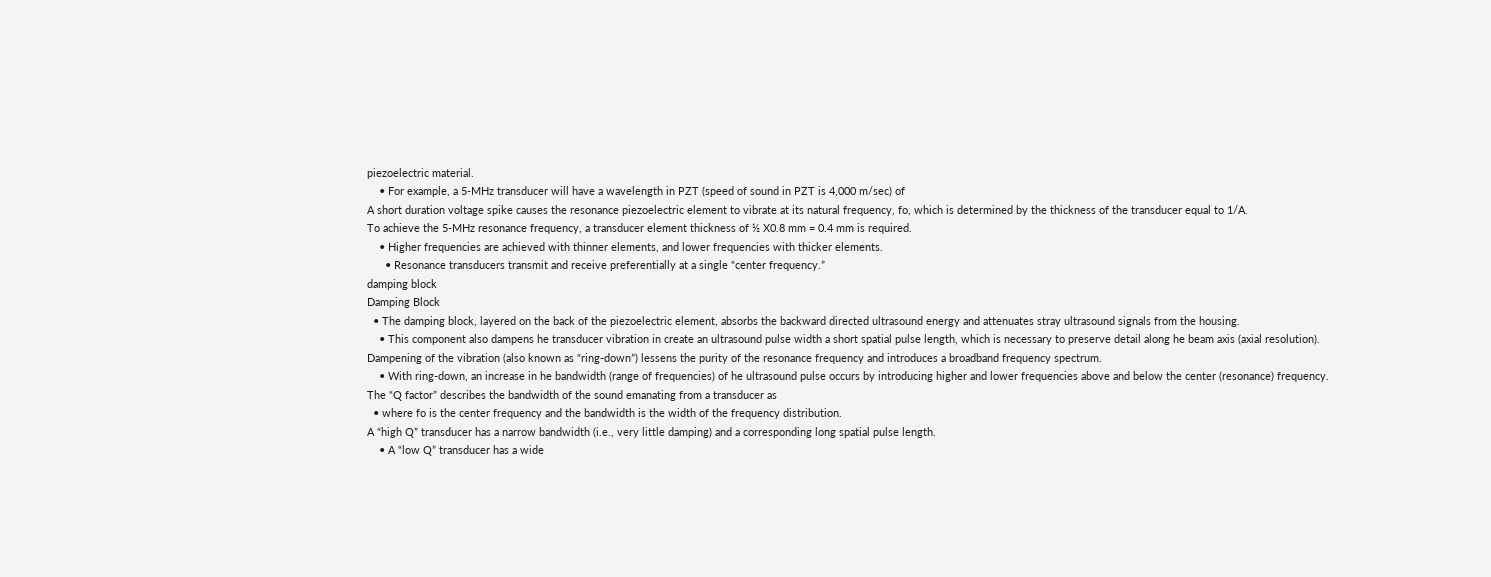piezoelectric material.
    • For example, a 5-MHz transducer will have a wavelength in PZT (speed of sound in PZT is 4,000 m/sec) of
A short duration voltage spike causes the resonance piezoelectric element to vibrate at its natural frequency, fo, which is determined by the thickness of the transducer equal to 1/A.
To achieve the 5-MHz resonance frequency, a transducer element thickness of ½ X0.8 mm = 0.4 mm is required.
    • Higher frequencies are achieved with thinner elements, and lower frequencies with thicker elements.
      • Resonance transducers transmit and receive preferentially at a single “center frequency.”
damping block
Damping Block
  • The damping block, layered on the back of the piezoelectric element, absorbs the backward directed ultrasound energy and attenuates stray ultrasound signals from the housing.
    • This component also dampens he transducer vibration in create an ultrasound pulse width a short spatial pulse length, which is necessary to preserve detail along he beam axis (axial resolution).
Dampening of the vibration (also known as “ring-down”) lessens the purity of the resonance frequency and introduces a broadband frequency spectrum.
    • With ring-down, an increase in he bandwidth (range of frequencies) of he ultrasound pulse occurs by introducing higher and lower frequencies above and below the center (resonance) frequency.
The “Q factor” describes the bandwidth of the sound emanating from a transducer as
  • where fo is the center frequency and the bandwidth is the width of the frequency distribution.
A “high Q” transducer has a narrow bandwidth (i.e., very little damping) and a corresponding long spatial pulse length.
    • A “low Q” transducer has a wide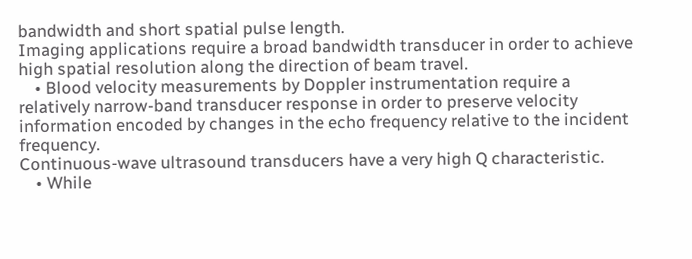bandwidth and short spatial pulse length.
Imaging applications require a broad bandwidth transducer in order to achieve high spatial resolution along the direction of beam travel.
    • Blood velocity measurements by Doppler instrumentation require a relatively narrow-band transducer response in order to preserve velocity information encoded by changes in the echo frequency relative to the incident frequency.
Continuous-wave ultrasound transducers have a very high Q characteristic.
    • While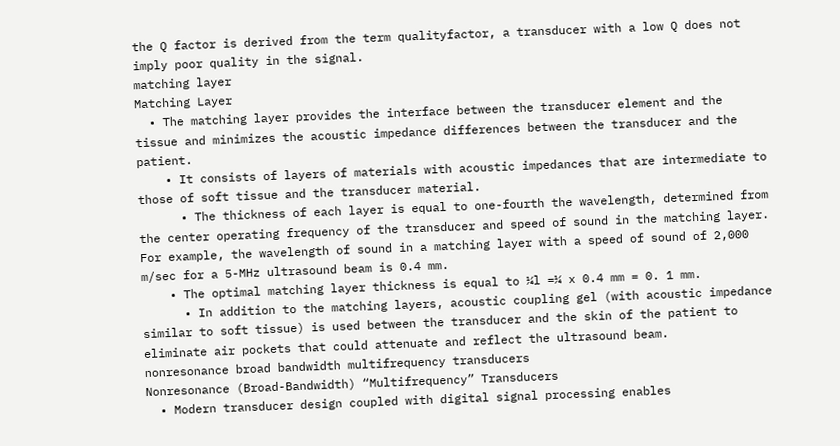the Q factor is derived from the term qualityfactor, a transducer with a low Q does not imply poor quality in the signal.
matching layer
Matching Layer
  • The matching layer provides the interface between the transducer element and the tissue and minimizes the acoustic impedance differences between the transducer and the patient.
    • It consists of layers of materials with acoustic impedances that are intermediate to those of soft tissue and the transducer material.
      • The thickness of each layer is equal to one-fourth the wavelength, determined from the center operating frequency of the transducer and speed of sound in the matching layer.
For example, the wavelength of sound in a matching layer with a speed of sound of 2,000 m/sec for a 5-MHz ultrasound beam is 0.4 mm.
    • The optimal matching layer thickness is equal to ¼l =¼ x 0.4 mm = 0. 1 mm.
      • In addition to the matching layers, acoustic coupling gel (with acoustic impedance similar to soft tissue) is used between the transducer and the skin of the patient to eliminate air pockets that could attenuate and reflect the ultrasound beam.
nonresonance broad bandwidth multifrequency transducers
Nonresonance (Broad-Bandwidth) “Multifrequency” Transducers
  • Modern transducer design coupled with digital signal processing enables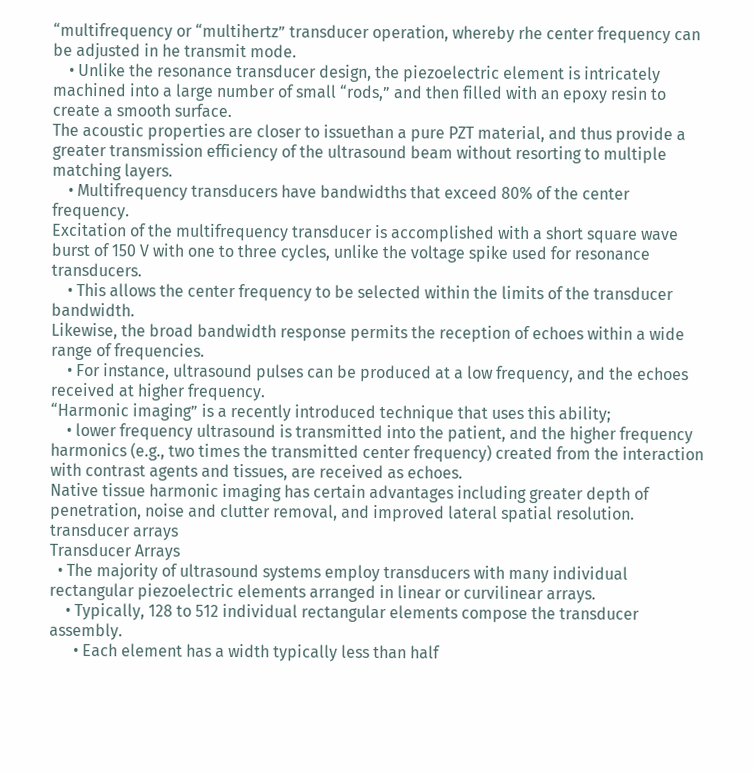“multifrequency or “multihertz” transducer operation, whereby rhe center frequency can be adjusted in he transmit mode.
    • Unlike the resonance transducer design, the piezoelectric element is intricately machined into a large number of small “rods,” and then filled with an epoxy resin to create a smooth surface.
The acoustic properties are closer to issuethan a pure PZT material, and thus provide a greater transmission efficiency of the ultrasound beam without resorting to multiple matching layers.
    • Multifrequency transducers have bandwidths that exceed 80% of the center frequency.
Excitation of the multifrequency transducer is accomplished with a short square wave burst of 150 V with one to three cycles, unlike the voltage spike used for resonance transducers.
    • This allows the center frequency to be selected within the limits of the transducer bandwidth.
Likewise, the broad bandwidth response permits the reception of echoes within a wide range of frequencies.
    • For instance, ultrasound pulses can be produced at a low frequency, and the echoes received at higher frequency.
“Harmonic imaging” is a recently introduced technique that uses this ability;
    • lower frequency ultrasound is transmitted into the patient, and the higher frequency harmonics (e.g., two times the transmitted center frequency) created from the interaction with contrast agents and tissues, are received as echoes.
Native tissue harmonic imaging has certain advantages including greater depth of penetration, noise and clutter removal, and improved lateral spatial resolution.
transducer arrays
Transducer Arrays
  • The majority of ultrasound systems employ transducers with many individual rectangular piezoelectric elements arranged in linear or curvilinear arrays.
    • Typically, 128 to 512 individual rectangular elements compose the transducer assembly.
      • Each element has a width typically less than half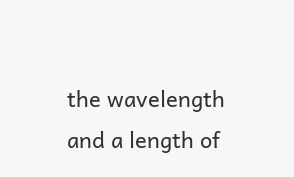the wavelength and a length of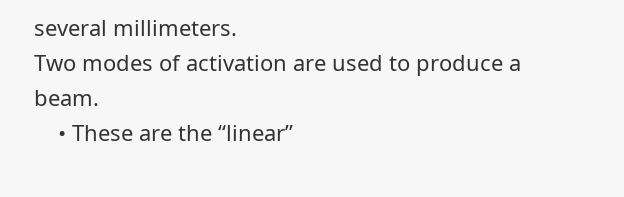several millimeters.
Two modes of activation are used to produce a beam.
    • These are the “linear”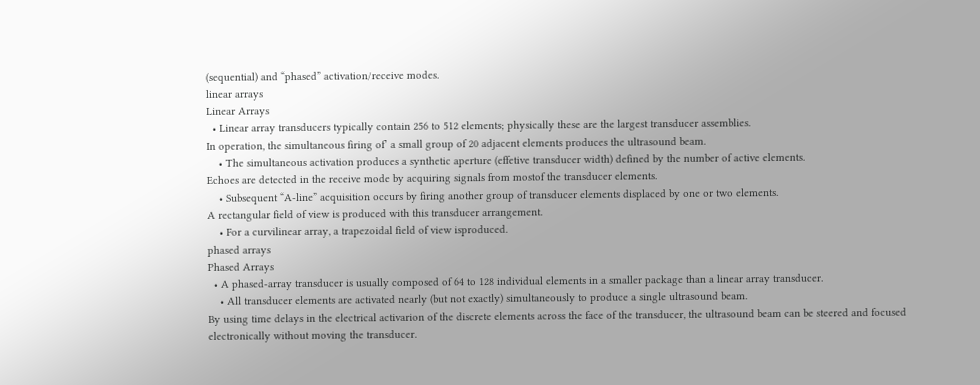(sequential) and “phased” activation/receive modes.
linear arrays
Linear Arrays
  • Linear array transducers typically contain 256 to 512 elements; physically these are the largest transducer assemblies.
In operation, the simultaneous firing of’ a small group of 20 adjacent elements produces the ultrasound beam.
    • The simultaneous activation produces a synthetic aperture (effetive transducer width) defined by the number of active elements.
Echoes are detected in the receive mode by acquiring signals from mostof the transducer elements.
    • Subsequent “A-line” acquisition occurs by firing another group of transducer elements displaced by one or two elements.
A rectangular field of view is produced with this transducer arrangement.
    • For a curvilinear array, a trapezoidal field of view isproduced.
phased arrays
Phased Arrays
  • A phased-array transducer is usually composed of 64 to 128 individual elements in a smaller package than a linear array transducer.
    • All transducer elements are activated nearly (but not exactly) simultaneously to produce a single ultrasound beam.
By using time delays in the electrical activarion of the discrete elements across the face of the transducer, the ultrasound beam can be steered and focused electronically without moving the transducer.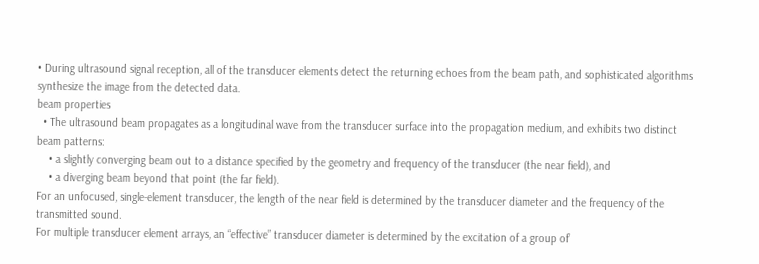• During ultrasound signal reception, all of the transducer elements detect the returning echoes from the beam path, and sophisticated algorithms synthesize the image from the detected data.
beam properties
  • The ultrasound beam propagates as a longitudinal wave from the transducer surface into the propagation medium, and exhibits two distinct beam patterns:
    • a slightly converging beam out to a distance specified by the geometry and frequency of the transducer (the near field), and
    • a diverging beam beyond that point (the far field).
For an unfocused, single-element transducer, the length of the near field is determined by the transducer diameter and the frequency of the transmitted sound.
For multiple transducer element arrays, an “effective” transducer diameter is determined by the excitation of a group of’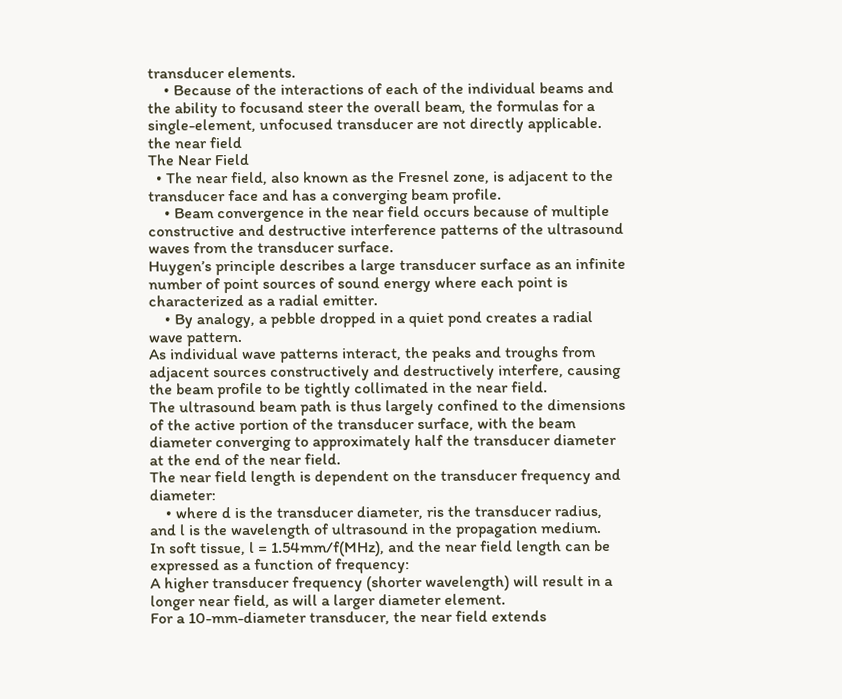transducer elements.
    • Because of the interactions of each of the individual beams and the ability to focusand steer the overall beam, the formulas for a single-element, unfocused transducer are not directly applicable.
the near field
The Near Field
  • The near field, also known as the Fresnel zone, is adjacent to the transducer face and has a converging beam profile.
    • Beam convergence in the near field occurs because of multiple constructive and destructive interference patterns of the ultrasound waves from the transducer surface.
Huygen’s principle describes a large transducer surface as an infinite number of point sources of sound energy where each point is characterized as a radial emitter.
    • By analogy, a pebble dropped in a quiet pond creates a radial wave pattern.
As individual wave patterns interact, the peaks and troughs from adjacent sources constructively and destructively interfere, causing the beam profile to be tightly collimated in the near field.
The ultrasound beam path is thus largely confined to the dimensions of the active portion of the transducer surface, with the beam diameter converging to approximately half the transducer diameter at the end of the near field.
The near field length is dependent on the transducer frequency and diameter:
    • where d is the transducer diameter, ris the transducer radius, and l is the wavelength of ultrasound in the propagation medium.
In soft tissue, l = 1.54mm/f(MHz), and the near field length can be expressed as a function of frequency:
A higher transducer frequency (shorter wavelength) will result in a longer near field, as will a larger diameter element.
For a 10-mm-diameter transducer, the near field extends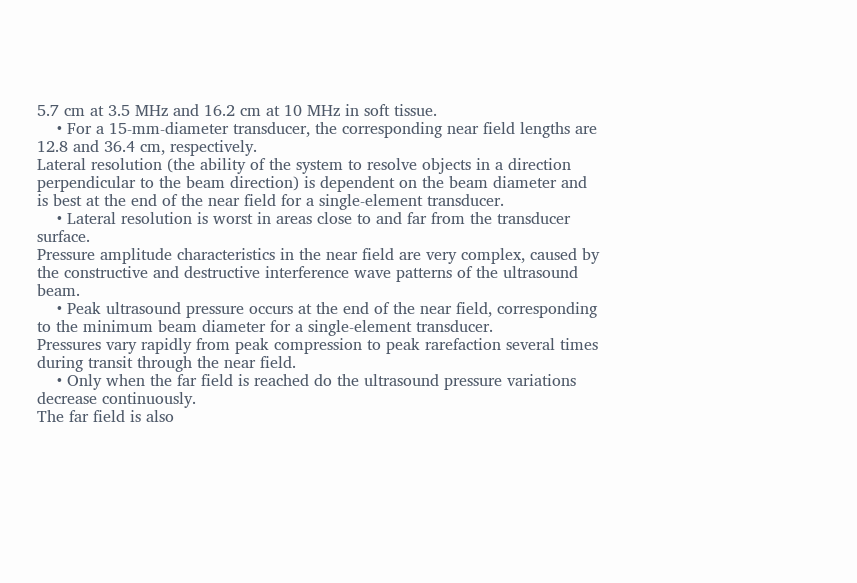5.7 cm at 3.5 MHz and 16.2 cm at 10 MHz in soft tissue.
    • For a 15-mm-diameter transducer, the corresponding near field lengths are 12.8 and 36.4 cm, respectively.
Lateral resolution (the ability of the system to resolve objects in a direction perpendicular to the beam direction) is dependent on the beam diameter and is best at the end of the near field for a single-element transducer.
    • Lateral resolution is worst in areas close to and far from the transducer surface.
Pressure amplitude characteristics in the near field are very complex, caused by the constructive and destructive interference wave patterns of the ultrasound beam.
    • Peak ultrasound pressure occurs at the end of the near field, corresponding to the minimum beam diameter for a single-element transducer.
Pressures vary rapidly from peak compression to peak rarefaction several times during transit through the near field.
    • Only when the far field is reached do the ultrasound pressure variations decrease continuously.
The far field is also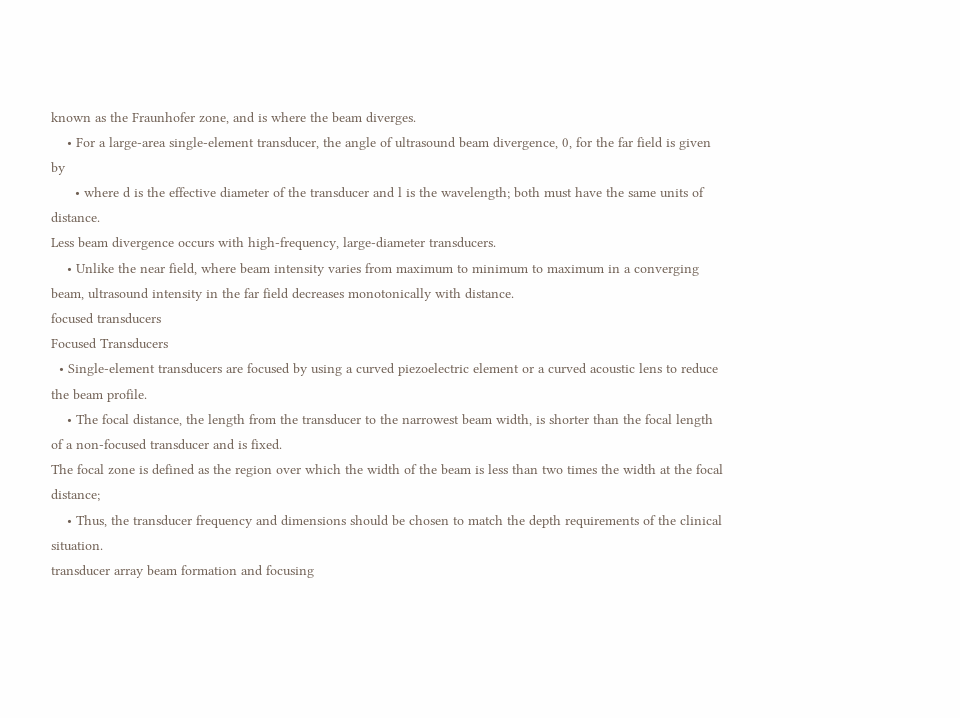known as the Fraunhofer zone, and is where the beam diverges.
    • For a large-area single-element transducer, the angle of ultrasound beam divergence, 0, for the far field is given by
      • where d is the effective diameter of the transducer and l is the wavelength; both must have the same units of distance.
Less beam divergence occurs with high-frequency, large-diameter transducers.
    • Unlike the near field, where beam intensity varies from maximum to minimum to maximum in a converging beam, ultrasound intensity in the far field decreases monotonically with distance.
focused transducers
Focused Transducers
  • Single-element transducers are focused by using a curved piezoelectric element or a curved acoustic lens to reduce the beam profile.
    • The focal distance, the length from the transducer to the narrowest beam width, is shorter than the focal length of a non-focused transducer and is fixed.
The focal zone is defined as the region over which the width of the beam is less than two times the width at the focal distance;
    • Thus, the transducer frequency and dimensions should be chosen to match the depth requirements of the clinical situation.
transducer array beam formation and focusing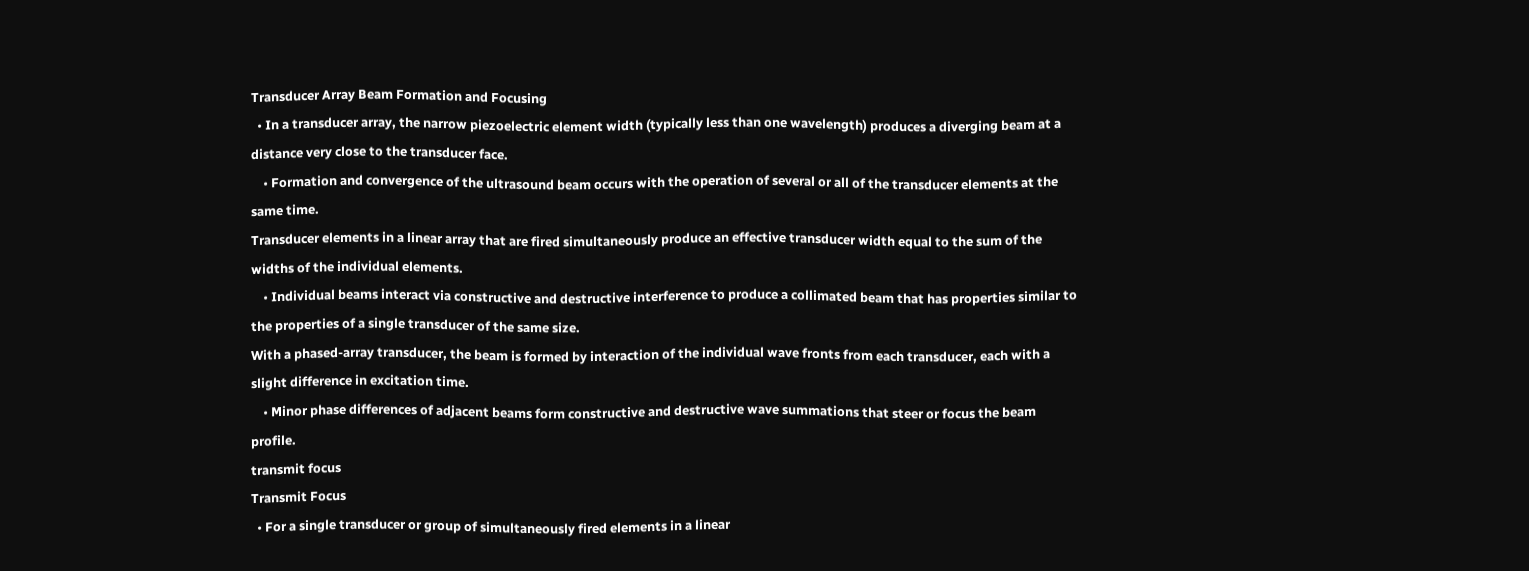Transducer Array Beam Formation and Focusing
  • In a transducer array, the narrow piezoelectric element width (typically less than one wavelength) produces a diverging beam at a distance very close to the transducer face.
    • Formation and convergence of the ultrasound beam occurs with the operation of several or all of the transducer elements at the same time.
Transducer elements in a linear array that are fired simultaneously produce an effective transducer width equal to the sum of the widths of the individual elements.
    • Individual beams interact via constructive and destructive interference to produce a collimated beam that has properties similar to the properties of a single transducer of the same size.
With a phased-array transducer, the beam is formed by interaction of the individual wave fronts from each transducer, each with a slight difference in excitation time.
    • Minor phase differences of adjacent beams form constructive and destructive wave summations that steer or focus the beam profile.
transmit focus
Transmit Focus
  • For a single transducer or group of simultaneously fired elements in a linear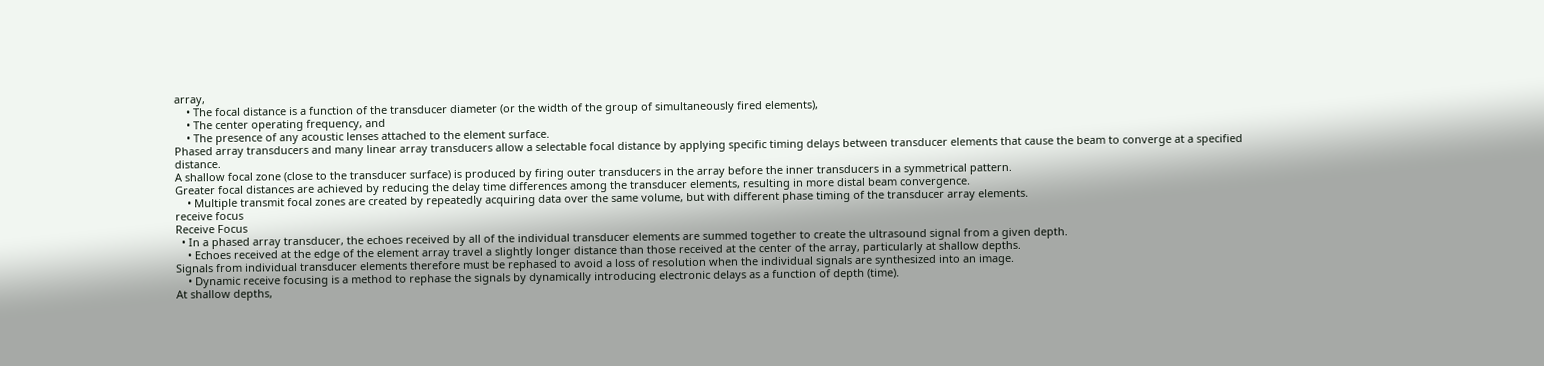array,
    • The focal distance is a function of the transducer diameter (or the width of the group of simultaneously fired elements),
    • The center operating frequency, and
    • The presence of any acoustic lenses attached to the element surface.
Phased array transducers and many linear array transducers allow a selectable focal distance by applying specific timing delays between transducer elements that cause the beam to converge at a specified distance.
A shallow focal zone (close to the transducer surface) is produced by firing outer transducers in the array before the inner transducers in a symmetrical pattern.
Greater focal distances are achieved by reducing the delay time differences among the transducer elements, resulting in more distal beam convergence.
    • Multiple transmit focal zones are created by repeatedly acquiring data over the same volume, but with different phase timing of the transducer array elements.
receive focus
Receive Focus
  • In a phased array transducer, the echoes received by all of the individual transducer elements are summed together to create the ultrasound signal from a given depth.
    • Echoes received at the edge of the element array travel a slightly longer distance than those received at the center of the array, particularly at shallow depths.
Signals from individual transducer elements therefore must be rephased to avoid a loss of resolution when the individual signals are synthesized into an image.
    • Dynamic receive focusing is a method to rephase the signals by dynamically introducing electronic delays as a function of depth (time).
At shallow depths,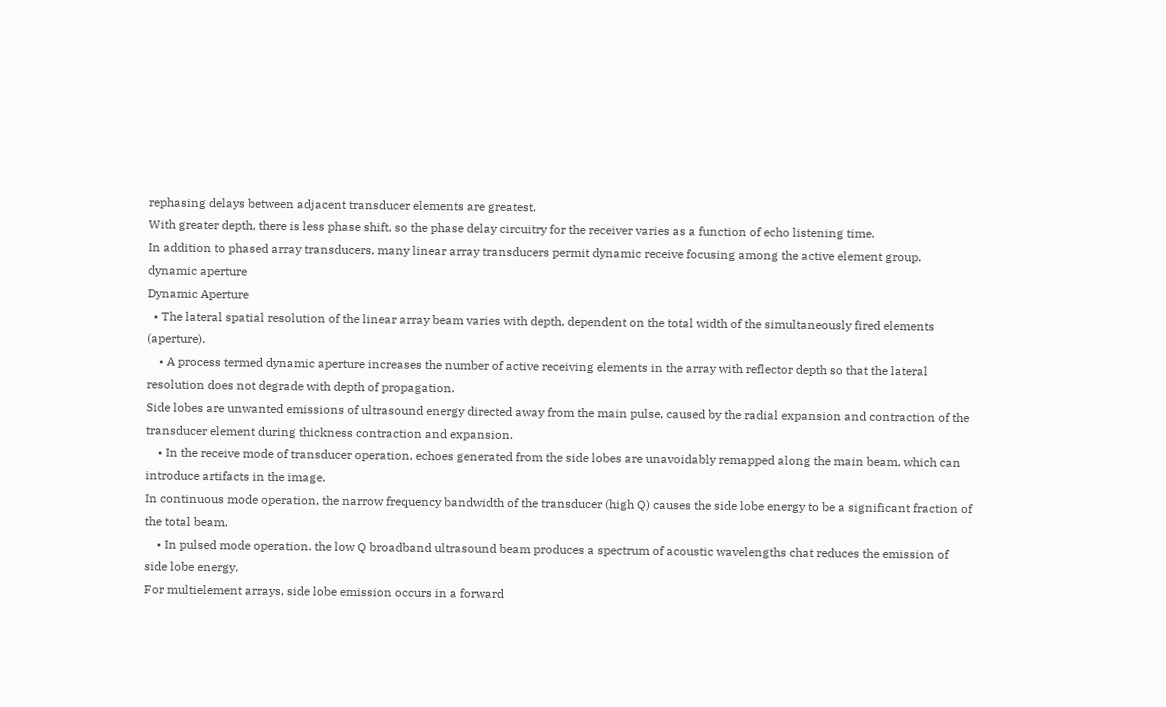rephasing delays between adjacent transducer elements are greatest.
With greater depth, there is less phase shift, so the phase delay circuitry for the receiver varies as a function of echo listening time.
In addition to phased array transducers, many linear array transducers permit dynamic receive focusing among the active element group.
dynamic aperture
Dynamic Aperture
  • The lateral spatial resolution of the linear array beam varies with depth, dependent on the total width of the simultaneously fired elements (aperture).
    • A process termed dynamic aperture increases the number of active receiving elements in the array with reflector depth so that the lateral resolution does not degrade with depth of propagation.
Side lobes are unwanted emissions of ultrasound energy directed away from the main pulse, caused by the radial expansion and contraction of the transducer element during thickness contraction and expansion.
    • In the receive mode of transducer operation, echoes generated from the side lobes are unavoidably remapped along the main beam, which can introduce artifacts in the image.
In continuous mode operation, the narrow frequency bandwidth of the transducer (high Q) causes the side lobe energy to be a significant fraction of the total beam.
    • In pulsed mode operation. the low Q broadband ultrasound beam produces a spectrum of acoustic wavelengths chat reduces the emission of side lobe energy.
For multielement arrays, side lobe emission occurs in a forward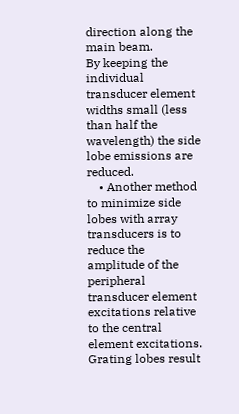direction along the main beam.
By keeping the individual transducer element widths small (less than half the wavelength) the side lobe emissions are reduced.
    • Another method to minimize side lobes with array transducers is to reduce the amplitude of the peripheral transducer element excitations relative to the central element excitations.
Grating lobes result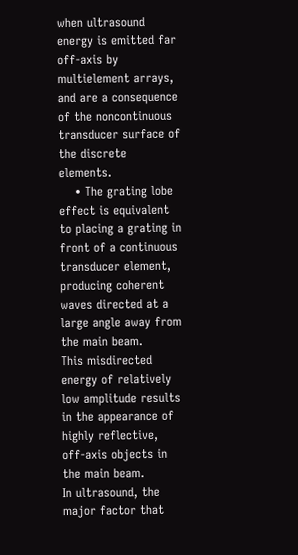when ultrasound energy is emitted far off-axis by multielement arrays, and are a consequence of the noncontinuous transducer surface of the discrete elements.
    • The grating lobe effect is equivalent to placing a grating in front of a continuous transducer element, producing coherent waves directed at a large angle away from the main beam.
This misdirected energy of relatively low amplitude results in the appearance of highly reflective, off-axis objects in the main beam.
In ultrasound, the major factor that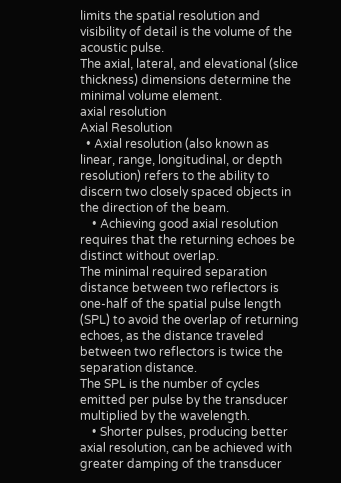limits the spatial resolution and visibility of detail is the volume of the acoustic pulse.
The axial, lateral, and elevational (slice thickness) dimensions determine the minimal volume element.
axial resolution
Axial Resolution
  • Axial resolution (also known as linear, range, longitudinal, or depth resolution) refers to the ability to discern two closely spaced objects in the direction of the beam.
    • Achieving good axial resolution requires that the returning echoes be distinct without overlap.
The minimal required separation distance between two reflectors is one-half of the spatial pulse length (SPL) to avoid the overlap of returning echoes, as the distance traveled between two reflectors is twice the separation distance.
The SPL is the number of cycles emitted per pulse by the transducer multiplied by the wavelength.
    • Shorter pulses, producing better axial resolution, can be achieved with greater damping of the transducer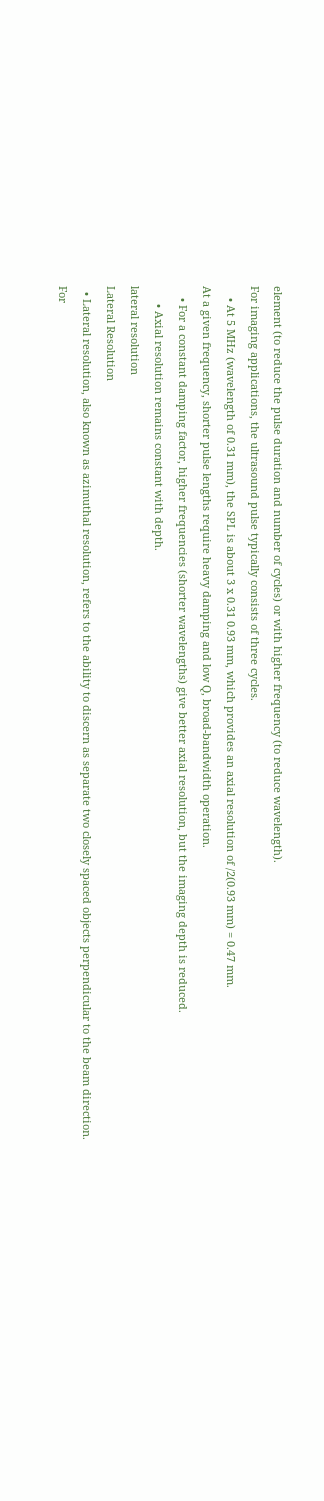element (to reduce the pulse duration and number of cycles) or with higher frequency (to reduce wavelength).
For imaging applications, the ultrasound pulse typically consists of three cycles.
    • At 5 MHz (wavelength of 0.31 mm), the SPL is about 3 x 0.31 0.93 mm, which provides an axial resolution of /2(0.93 mm) = 0.47 mm.
At a given frequency, shorter pulse lengths require heavy damping and low Q, broad-bandwidth operation.
    • For a constant damping factor, higher frequencies (shorter wavelengths) give better axial resolution, but the imaging depth is reduced.
      • Axial resolution remains constant with depth.
lateral resolution
Lateral Resolution
  • Lateral resolution, also known as azimuthal resolution, refers to the ability to discern as separate two closely spaced objects perpendicular to the beam direction.
For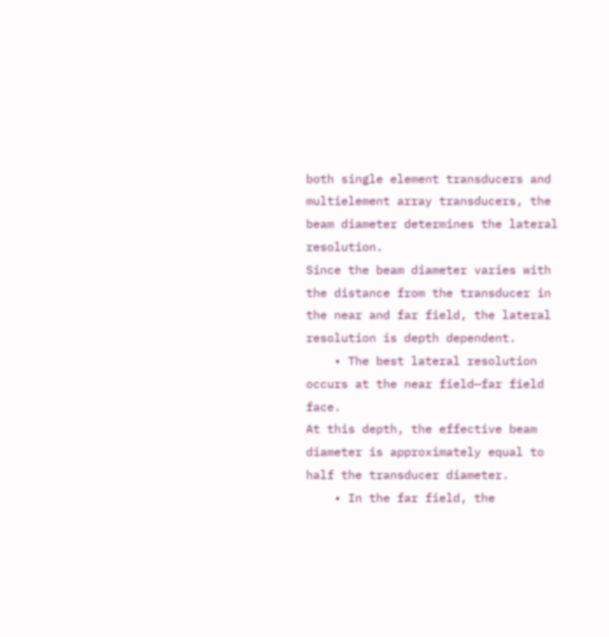both single element transducers and multielement array transducers, the beam diameter determines the lateral resolution.
Since the beam diameter varies with the distance from the transducer in the near and far field, the lateral resolution is depth dependent.
    • The best lateral resolution occurs at the near field—far field face.
At this depth, the effective beam diameter is approximately equal to half the transducer diameter.
    • In the far field, the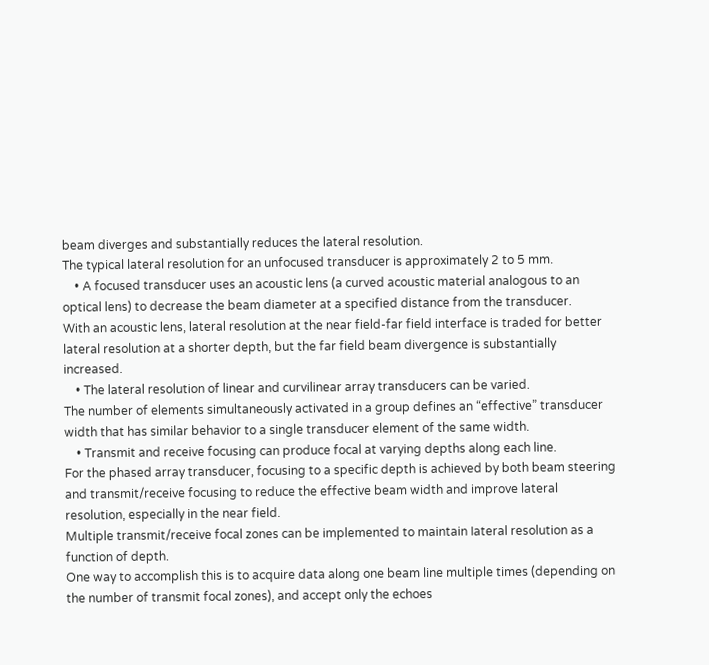beam diverges and substantially reduces the lateral resolution.
The typical lateral resolution for an unfocused transducer is approximately 2 to 5 mm.
    • A focused transducer uses an acoustic lens (a curved acoustic material analogous to an optical lens) to decrease the beam diameter at a specified distance from the transducer.
With an acoustic lens, lateral resolution at the near field-far field interface is traded for better lateral resolution at a shorter depth, but the far field beam divergence is substantially increased.
    • The lateral resolution of linear and curvilinear array transducers can be varied.
The number of elements simultaneously activated in a group defines an “effective” transducer width that has similar behavior to a single transducer element of the same width.
    • Transmit and receive focusing can produce focal at varying depths along each line.
For the phased array transducer, focusing to a specific depth is achieved by both beam steering and transmit/receive focusing to reduce the effective beam width and improve lateral resolution, especially in the near field.
Multiple transmit/receive focal zones can be implemented to maintain Iateral resolution as a function of depth.
One way to accomplish this is to acquire data along one beam line multiple times (depending on the number of transmit focal zones), and accept only the echoes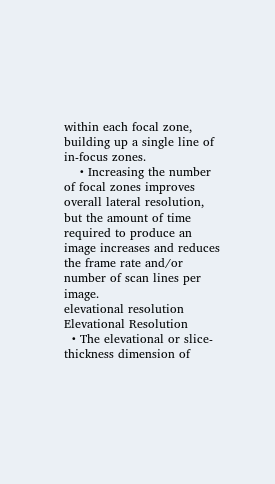within each focal zone, building up a single line of in-focus zones.
    • Increasing the number of focal zones improves overall lateral resolution, but the amount of time required to produce an image increases and reduces the frame rate and/or number of scan lines per image.
elevational resolution
Elevational Resolution
  • The elevational or slice-thickness dimension of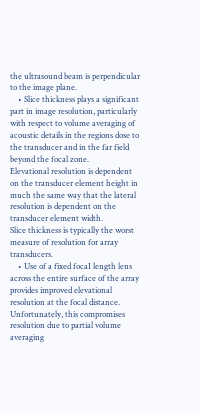the ultrasound beam is perpendicular to the image plane.
    • Slice thickness plays a significant part in image resolution, particularly with respect to volume averaging of acoustic details in the regions dose to the transducer and in the far field beyond the focal zone.
Elevational resolution is dependent on the transducer element height in much the same way that the lateral resolution is dependent on the transducer element width.
Slice thickness is typically the worst measure of resolution for array transducers.
    • Use of a fixed focaI length lens across the entire surface of the array provides improved elevational resolution at the focal distance.
Unfortunately, this compromises resolution due to partial volume averaging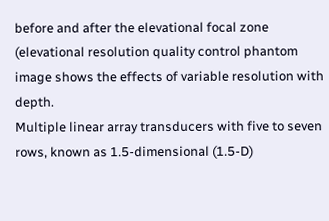before and after the elevational focal zone (elevational resolution quality control phantom image shows the effects of variable resolution with depth.
Multiple linear array transducers with five to seven rows, known as 1.5-dimensional (1.5-D)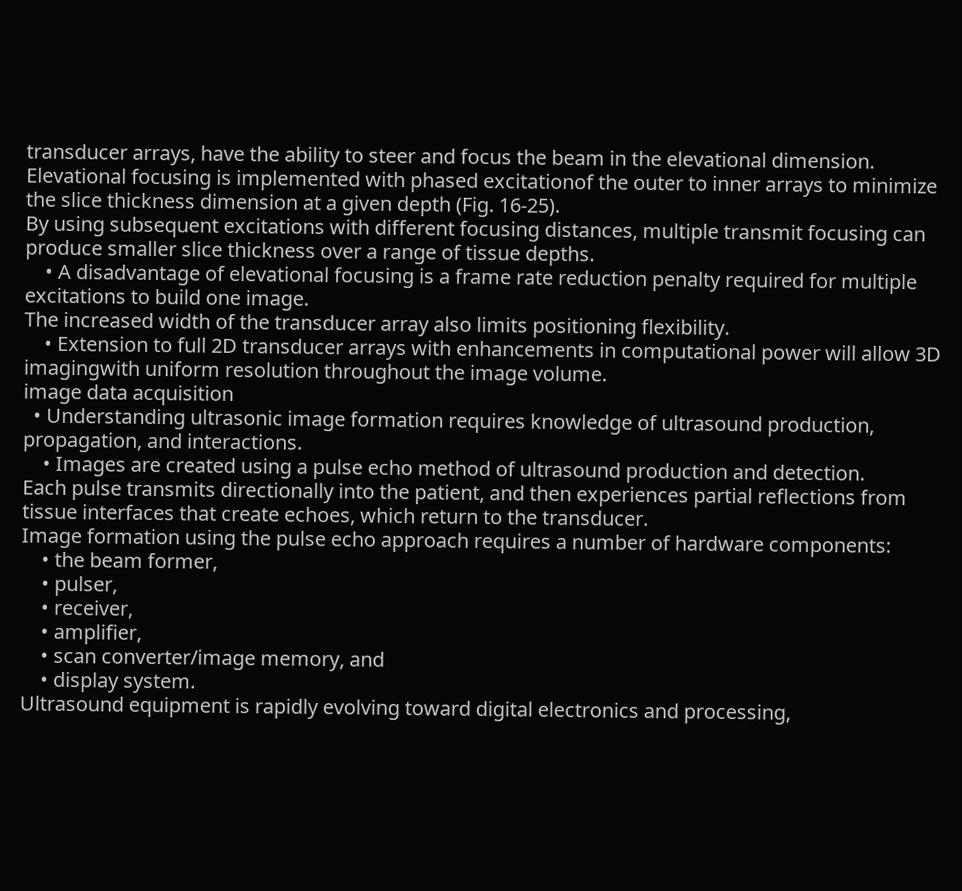transducer arrays, have the ability to steer and focus the beam in the elevational dimension.
Elevational focusing is implemented with phased excitationof the outer to inner arrays to minimize the slice thickness dimension at a given depth (Fig. 16-25).
By using subsequent excitations with different focusing distances, multiple transmit focusing can produce smaller slice thickness over a range of tissue depths.
    • A disadvantage of elevational focusing is a frame rate reduction penalty required for multiple excitations to build one image.
The increased width of the transducer array also limits positioning flexibility.
    • Extension to full 2D transducer arrays with enhancements in computational power will allow 3D imagingwith uniform resolution throughout the image volume.
image data acquisition
  • Understanding ultrasonic image formation requires knowledge of ultrasound production, propagation, and interactions.
    • Images are created using a pulse echo method of ultrasound production and detection.
Each pulse transmits directionally into the patient, and then experiences partial reflections from tissue interfaces that create echoes, which return to the transducer.
Image formation using the pulse echo approach requires a number of hardware components:
    • the beam former,
    • pulser,
    • receiver,
    • amplifier,
    • scan converter/image memory, and
    • display system.
Ultrasound equipment is rapidly evolving toward digital electronics and processing,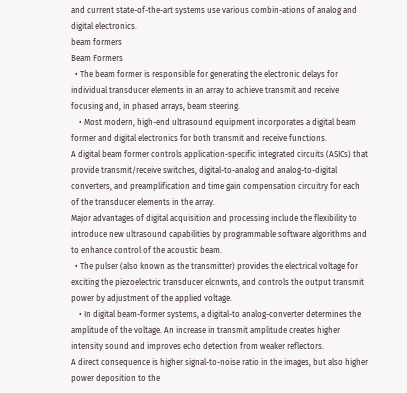and current state-of-the-art systems use various combin-ations of analog and digital electronics.
beam formers
Beam Formers
  • The beam former is responsible for generating the electronic delays for individual transducer elements in an array to achieve transmit and receive focusing and, in phased arrays, beam steering.
    • Most modern, high-end ultrasound equipment incorporates a digital beam former and digital electronics for both transmit and receive functions.
A digital beam former controls application-specific integrated circuits (ASICs) that provide transmit/receive switches, digital-to-analog and analog-to-digital converters, and preamplification and time gain compensation circuitry for each of the transducer elements in the array.
Major advantages of digital acquisition and processing include the flexibility to introduce new ultrasound capabilities by programmable software algorithms and to enhance control of the acoustic beam.
  • The pulser (also known as the transmitter) provides the electrical voltage for exciting the piezoelectric transducer elcnwnts, and controls the output transmit power by adjustment of the applied voltage.
    • In digital beam-former systems, a digital-to analog-converter determines the amplitude of the voltage. An increase in transmit amplitude creates higher intensity sound and improves echo detection from weaker reflectors.
A direct consequence is higher signal-to-noise ratio in the images, but also higher power deposition to the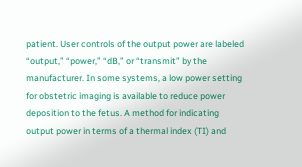patient. User controls of the output power are labeled “output,” “power,” “dB,” or “transmit” by the manufacturer. In some systems, a low power setting for obstetric imaging is available to reduce power deposition to the fetus. A method for indicating output power in terms of a thermal index (TI) and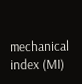mechanical index (MI)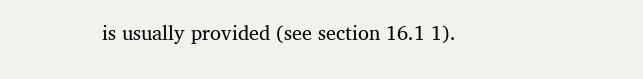is usually provided (see section 16.1 1).